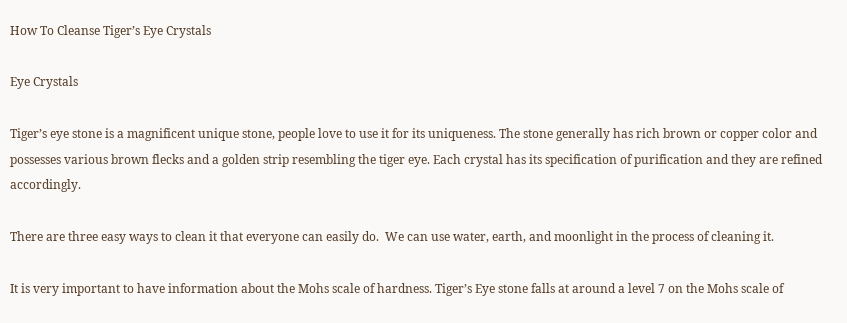How To Cleanse Tiger’s Eye Crystals

Eye Crystals

Tiger’s eye stone is a magnificent unique stone, people love to use it for its uniqueness. The stone generally has rich brown or copper color and possesses various brown flecks and a golden strip resembling the tiger eye. Each crystal has its specification of purification and they are refined accordingly.

There are three easy ways to clean it that everyone can easily do.  We can use water, earth, and moonlight in the process of cleaning it.

It is very important to have information about the Mohs scale of hardness. Tiger’s Eye stone falls at around a level 7 on the Mohs scale of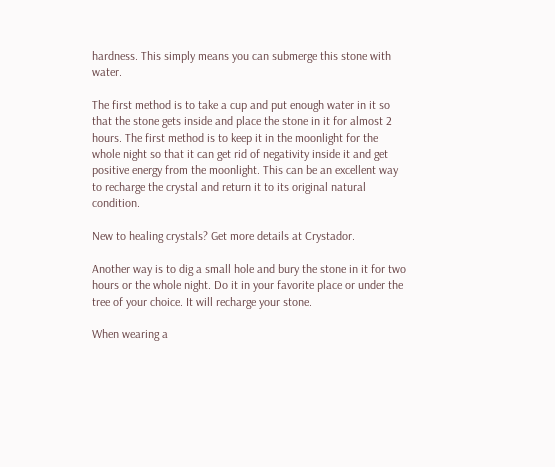hardness. This simply means you can submerge this stone with water.

The first method is to take a cup and put enough water in it so that the stone gets inside and place the stone in it for almost 2 hours. The first method is to keep it in the moonlight for the whole night so that it can get rid of negativity inside it and get positive energy from the moonlight. This can be an excellent way to recharge the crystal and return it to its original natural condition.

New to healing crystals? Get more details at Crystador.

Another way is to dig a small hole and bury the stone in it for two hours or the whole night. Do it in your favorite place or under the tree of your choice. It will recharge your stone.

When wearing a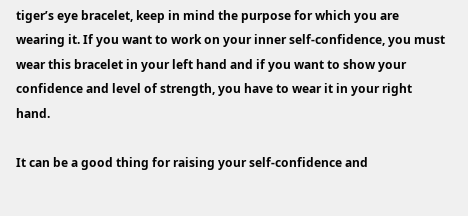tiger’s eye bracelet, keep in mind the purpose for which you are wearing it. If you want to work on your inner self-confidence, you must wear this bracelet in your left hand and if you want to show your confidence and level of strength, you have to wear it in your right hand.

It can be a good thing for raising your self-confidence and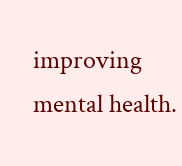improving mental health.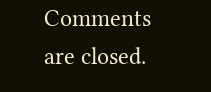Comments are closed.